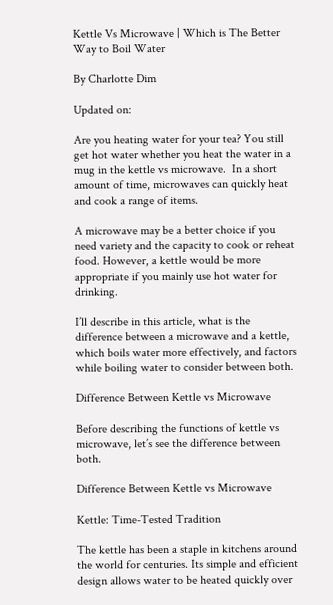Kettle Vs Microwave | Which is The Better Way to Boil Water

By Charlotte Dim

Updated on:

Are you heating water for your tea? You still get hot water whether you heat the water in a mug in the kettle vs microwave.  In a short amount of time, microwaves can quickly heat and cook a range of items.

A microwave may be a better choice if you need variety and the capacity to cook or reheat food. However, a kettle would be more appropriate if you mainly use hot water for drinking.

I’ll describe in this article, what is the difference between a microwave and a kettle, which boils water more effectively, and factors while boiling water to consider between both.

Difference Between Kettle vs Microwave

Before describing the functions of kettle vs microwave, let’s see the difference between both.

Difference Between Kettle vs Microwave

Kettle: Time-Tested Tradition

The kettle has been a staple in kitchens around the world for centuries. Its simple and efficient design allows water to be heated quickly over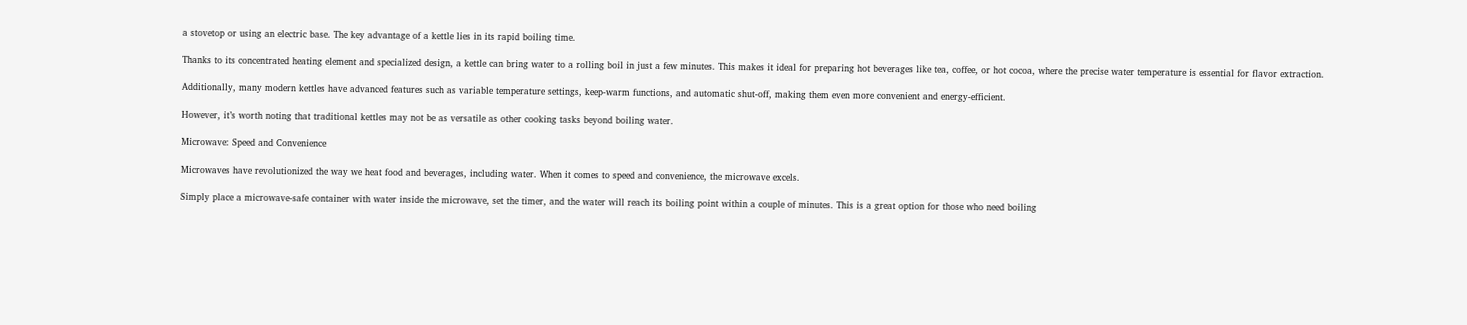a stovetop or using an electric base. The key advantage of a kettle lies in its rapid boiling time.

Thanks to its concentrated heating element and specialized design, a kettle can bring water to a rolling boil in just a few minutes. This makes it ideal for preparing hot beverages like tea, coffee, or hot cocoa, where the precise water temperature is essential for flavor extraction.

Additionally, many modern kettles have advanced features such as variable temperature settings, keep-warm functions, and automatic shut-off, making them even more convenient and energy-efficient.

However, it’s worth noting that traditional kettles may not be as versatile as other cooking tasks beyond boiling water.

Microwave: Speed and Convenience

Microwaves have revolutionized the way we heat food and beverages, including water. When it comes to speed and convenience, the microwave excels.

Simply place a microwave-safe container with water inside the microwave, set the timer, and the water will reach its boiling point within a couple of minutes. This is a great option for those who need boiling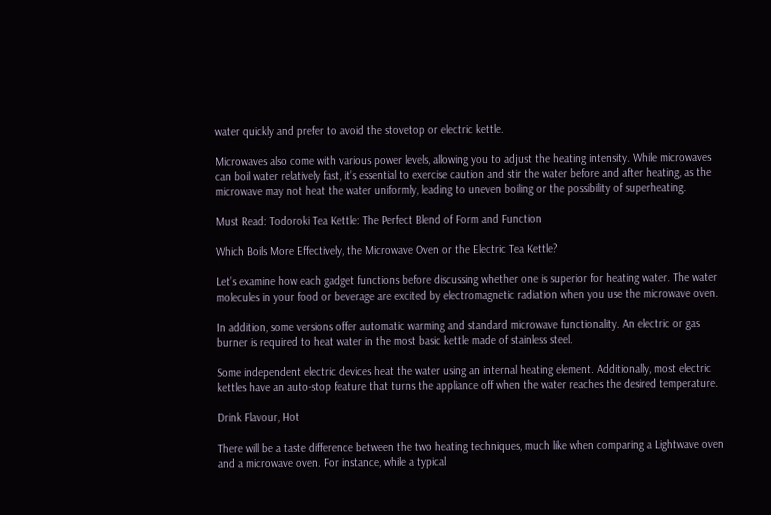water quickly and prefer to avoid the stovetop or electric kettle.

Microwaves also come with various power levels, allowing you to adjust the heating intensity. While microwaves can boil water relatively fast, it’s essential to exercise caution and stir the water before and after heating, as the microwave may not heat the water uniformly, leading to uneven boiling or the possibility of superheating.

Must Read: Todoroki Tea Kettle: The Perfect Blend of Form and Function

Which Boils More Effectively, the Microwave Oven or the Electric Tea Kettle?

Let’s examine how each gadget functions before discussing whether one is superior for heating water. The water molecules in your food or beverage are excited by electromagnetic radiation when you use the microwave oven.

In addition, some versions offer automatic warming and standard microwave functionality. An electric or gas burner is required to heat water in the most basic kettle made of stainless steel.

Some independent electric devices heat the water using an internal heating element. Additionally, most electric kettles have an auto-stop feature that turns the appliance off when the water reaches the desired temperature.

Drink Flavour, Hot

There will be a taste difference between the two heating techniques, much like when comparing a Lightwave oven and a microwave oven. For instance, while a typical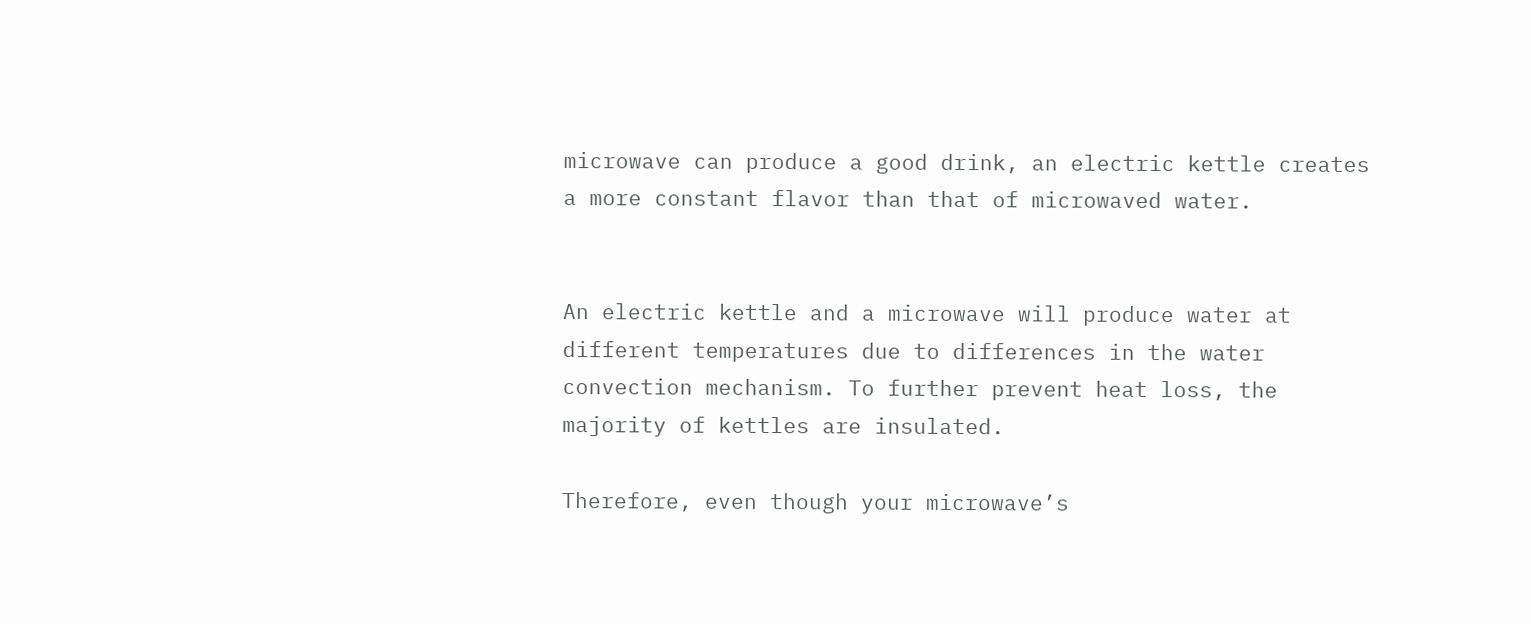microwave can produce a good drink, an electric kettle creates a more constant flavor than that of microwaved water.


An electric kettle and a microwave will produce water at different temperatures due to differences in the water convection mechanism. To further prevent heat loss, the majority of kettles are insulated.

Therefore, even though your microwave’s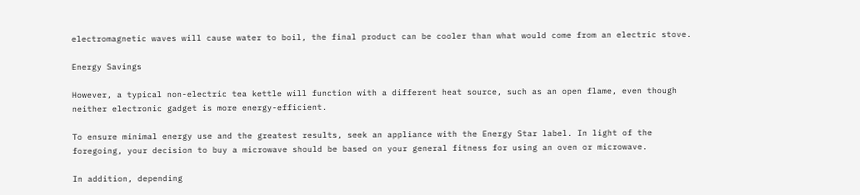electromagnetic waves will cause water to boil, the final product can be cooler than what would come from an electric stove.

Energy Savings

However, a typical non-electric tea kettle will function with a different heat source, such as an open flame, even though neither electronic gadget is more energy-efficient.

To ensure minimal energy use and the greatest results, seek an appliance with the Energy Star label. In light of the foregoing, your decision to buy a microwave should be based on your general fitness for using an oven or microwave.

In addition, depending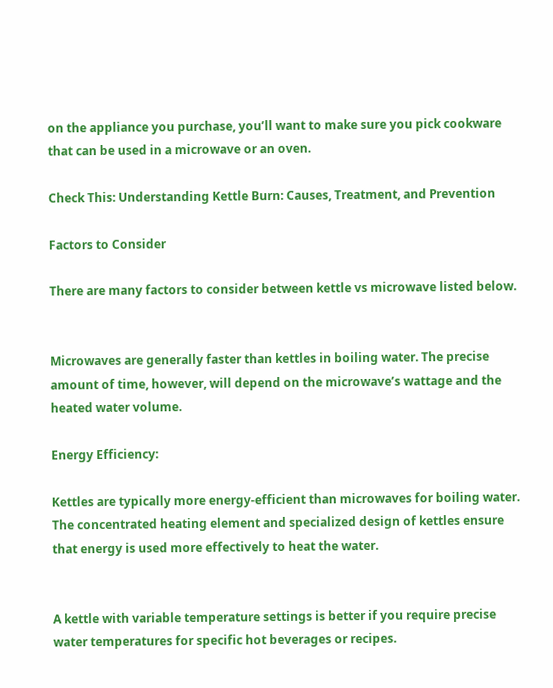on the appliance you purchase, you’ll want to make sure you pick cookware that can be used in a microwave or an oven.

Check This: Understanding Kettle Burn: Causes, Treatment, and Prevention

Factors to Consider

There are many factors to consider between kettle vs microwave listed below.


Microwaves are generally faster than kettles in boiling water. The precise amount of time, however, will depend on the microwave’s wattage and the heated water volume.

Energy Efficiency:

Kettles are typically more energy-efficient than microwaves for boiling water. The concentrated heating element and specialized design of kettles ensure that energy is used more effectively to heat the water.


A kettle with variable temperature settings is better if you require precise water temperatures for specific hot beverages or recipes.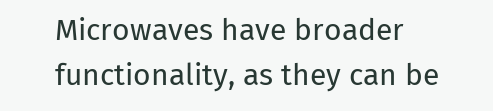Microwaves have broader functionality, as they can be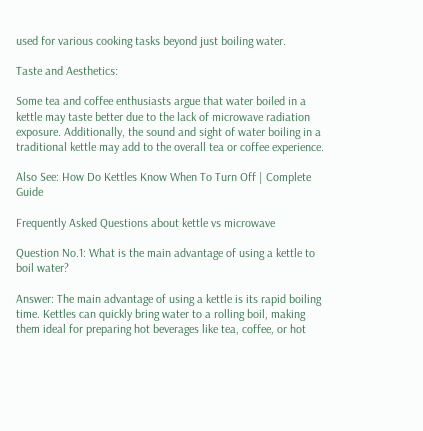used for various cooking tasks beyond just boiling water.

Taste and Aesthetics:

Some tea and coffee enthusiasts argue that water boiled in a kettle may taste better due to the lack of microwave radiation exposure. Additionally, the sound and sight of water boiling in a traditional kettle may add to the overall tea or coffee experience.

Also See: How Do Kettles Know When To Turn Off | Complete Guide

Frequently Asked Questions about kettle vs microwave

Question No.1: What is the main advantage of using a kettle to boil water?

Answer: The main advantage of using a kettle is its rapid boiling time. Kettles can quickly bring water to a rolling boil, making them ideal for preparing hot beverages like tea, coffee, or hot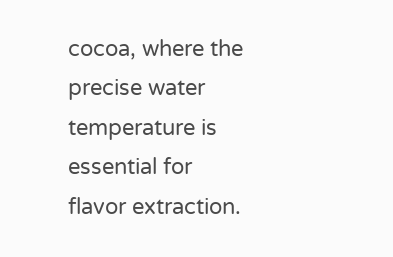cocoa, where the precise water temperature is essential for flavor extraction.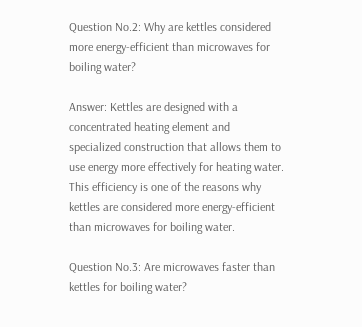Question No.2: Why are kettles considered more energy-efficient than microwaves for boiling water?

Answer: Kettles are designed with a concentrated heating element and specialized construction that allows them to use energy more effectively for heating water. This efficiency is one of the reasons why kettles are considered more energy-efficient than microwaves for boiling water.

Question No.3: Are microwaves faster than kettles for boiling water?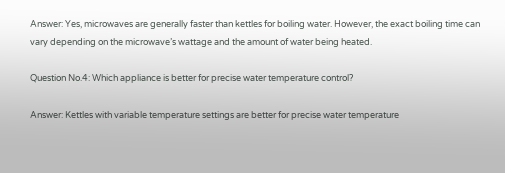Answer: Yes, microwaves are generally faster than kettles for boiling water. However, the exact boiling time can vary depending on the microwave’s wattage and the amount of water being heated.

Question No.4: Which appliance is better for precise water temperature control?

Answer: Kettles with variable temperature settings are better for precise water temperature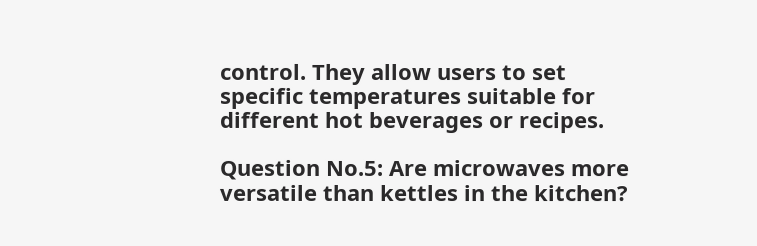control. They allow users to set specific temperatures suitable for different hot beverages or recipes.

Question No.5: Are microwaves more versatile than kettles in the kitchen?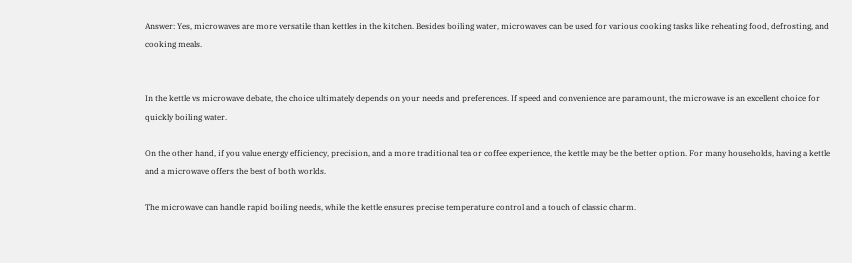Answer: Yes, microwaves are more versatile than kettles in the kitchen. Besides boiling water, microwaves can be used for various cooking tasks like reheating food, defrosting, and cooking meals.


In the kettle vs microwave debate, the choice ultimately depends on your needs and preferences. If speed and convenience are paramount, the microwave is an excellent choice for quickly boiling water.

On the other hand, if you value energy efficiency, precision, and a more traditional tea or coffee experience, the kettle may be the better option. For many households, having a kettle and a microwave offers the best of both worlds.

The microwave can handle rapid boiling needs, while the kettle ensures precise temperature control and a touch of classic charm.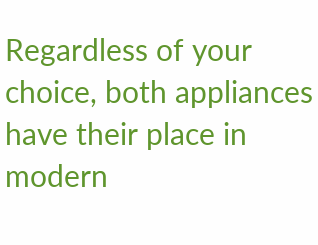Regardless of your choice, both appliances have their place in modern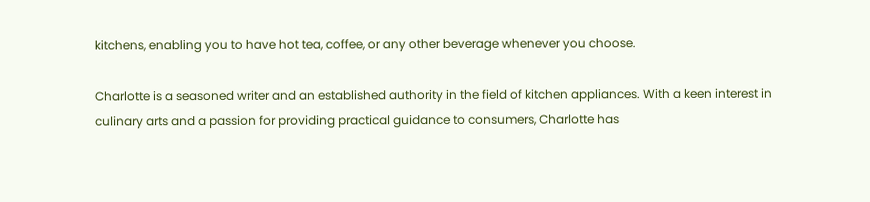kitchens, enabling you to have hot tea, coffee, or any other beverage whenever you choose.

Charlotte is a seasoned writer and an established authority in the field of kitchen appliances. With a keen interest in culinary arts and a passion for providing practical guidance to consumers, Charlotte has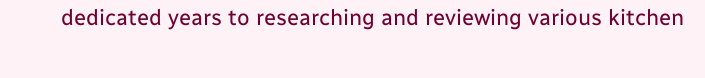dedicated years to researching and reviewing various kitchen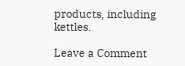products, including kettles.

Leave a Comment